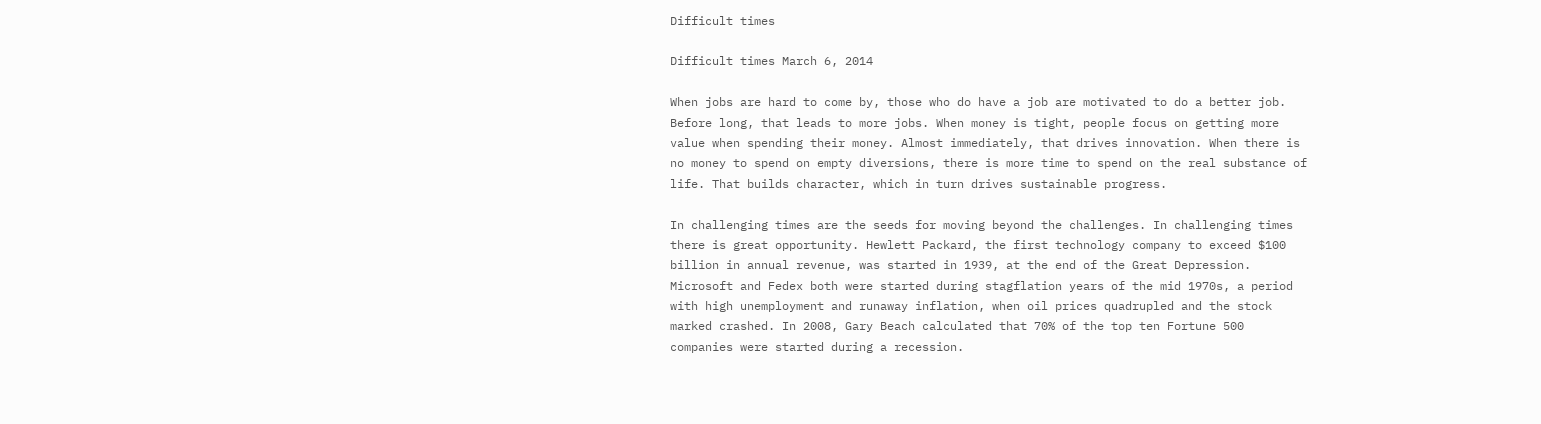Difficult times

Difficult times March 6, 2014

When jobs are hard to come by, those who do have a job are motivated to do a better job. Before long, that leads to more jobs. When money is tight, people focus on getting more value when spending their money. Almost immediately, that drives innovation. When there is no money to spend on empty diversions, there is more time to spend on the real substance of life. That builds character, which in turn drives sustainable progress.

In challenging times are the seeds for moving beyond the challenges. In challenging times there is great opportunity. Hewlett Packard, the first technology company to exceed $100 billion in annual revenue, was started in 1939, at the end of the Great Depression. Microsoft and Fedex both were started during stagflation years of the mid 1970s, a period with high unemployment and runaway inflation, when oil prices quadrupled and the stock marked crashed. In 2008, Gary Beach calculated that 70% of the top ten Fortune 500 companies were started during a recession.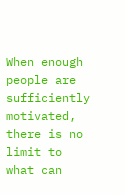When enough people are sufficiently motivated, there is no limit to what can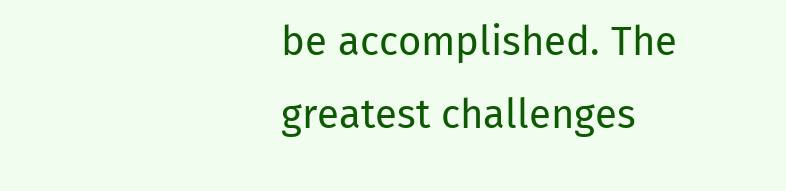be accomplished. The greatest challenges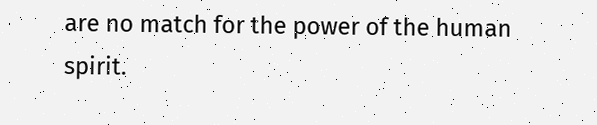are no match for the power of the human spirit.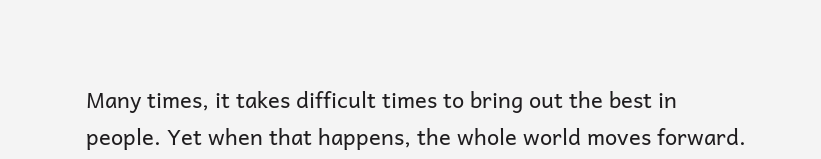Many times, it takes difficult times to bring out the best in people. Yet when that happens, the whole world moves forward.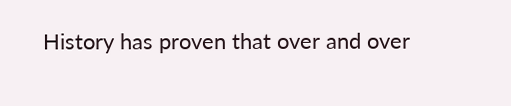History has proven that over and over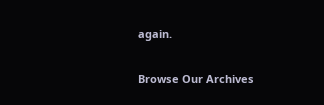again.

Browse Our Archives